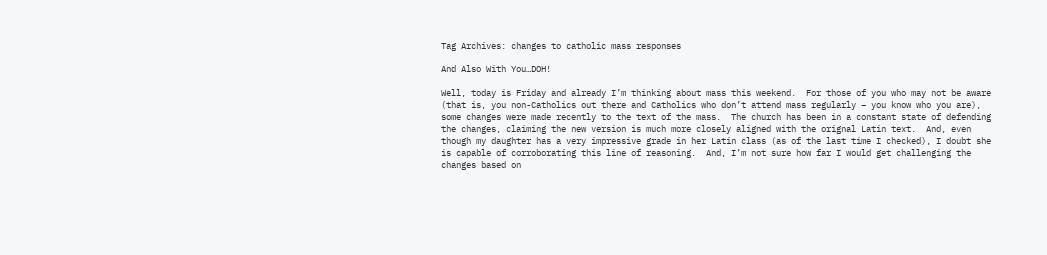Tag Archives: changes to catholic mass responses

And Also With You…DOH!

Well, today is Friday and already I’m thinking about mass this weekend.  For those of you who may not be aware (that is, you non-Catholics out there and Catholics who don’t attend mass regularly – you know who you are), some changes were made recently to the text of the mass.  The church has been in a constant state of defending the changes, claiming the new version is much more closely aligned with the orignal Latin text.  And, even though my daughter has a very impressive grade in her Latin class (as of the last time I checked), I doubt she is capable of corroborating this line of reasoning.  And, I’m not sure how far I would get challenging the changes based on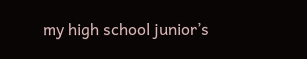my high school junior’s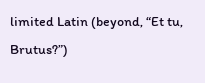limited Latin (beyond, “Et tu, Brutus?”)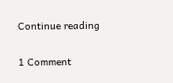Continue reading

1 Comment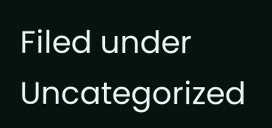Filed under Uncategorized